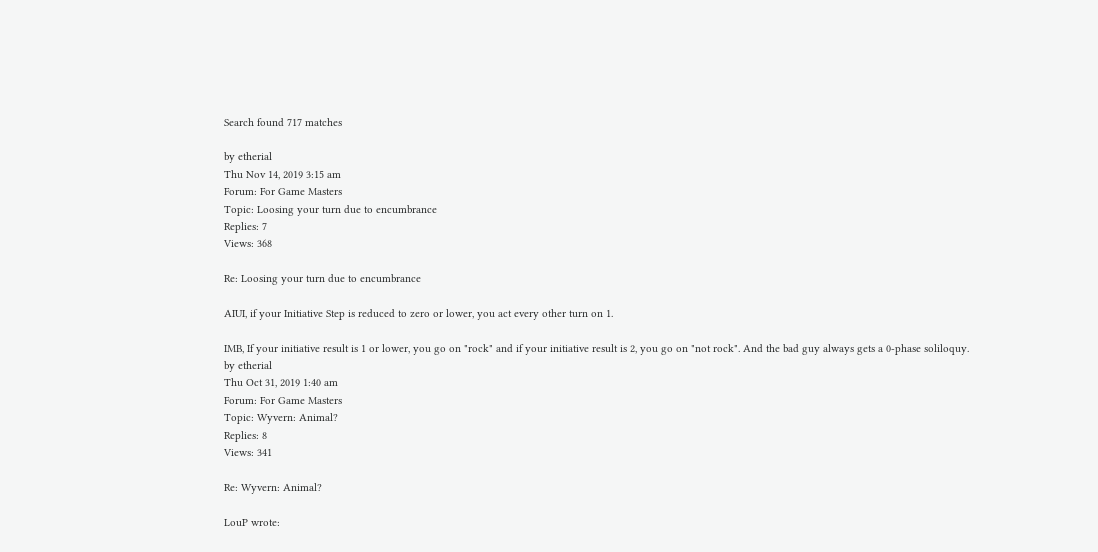Search found 717 matches

by etherial
Thu Nov 14, 2019 3:15 am
Forum: For Game Masters
Topic: Loosing your turn due to encumbrance
Replies: 7
Views: 368

Re: Loosing your turn due to encumbrance

AIUI, if your Initiative Step is reduced to zero or lower, you act every other turn on 1.

IMB, If your initiative result is 1 or lower, you go on "rock" and if your initiative result is 2, you go on "not rock". And the bad guy always gets a 0-phase soliloquy.
by etherial
Thu Oct 31, 2019 1:40 am
Forum: For Game Masters
Topic: Wyvern: Animal?
Replies: 8
Views: 341

Re: Wyvern: Animal?

LouP wrote: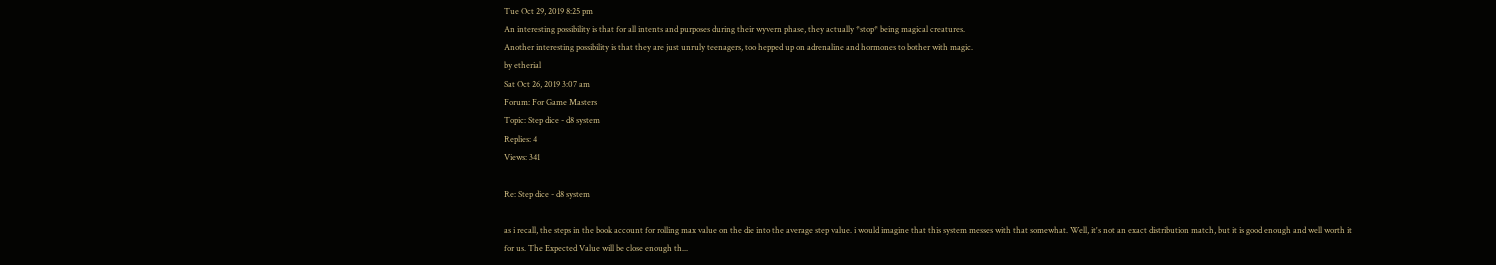Tue Oct 29, 2019 8:25 pm
An interesting possibility is that for all intents and purposes during their wyvern phase, they actually *stop* being magical creatures.
Another interesting possibility is that they are just unruly teenagers, too hepped up on adrenaline and hormones to bother with magic.
by etherial
Sat Oct 26, 2019 3:07 am
Forum: For Game Masters
Topic: Step dice - d8 system
Replies: 4
Views: 341

Re: Step dice - d8 system

as i recall, the steps in the book account for rolling max value on the die into the average step value. i would imagine that this system messes with that somewhat. Well, it's not an exact distribution match, but it is good enough and well worth it for us. The Expected Value will be close enough th...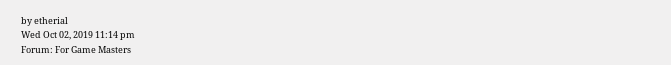by etherial
Wed Oct 02, 2019 11:14 pm
Forum: For Game Masters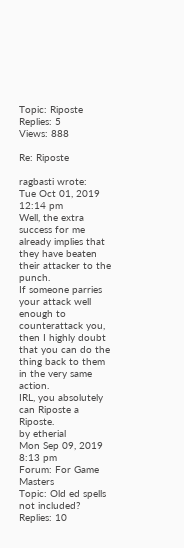Topic: Riposte
Replies: 5
Views: 888

Re: Riposte

ragbasti wrote:
Tue Oct 01, 2019 12:14 pm
Well, the extra success for me already implies that they have beaten their attacker to the punch.
If someone parries your attack well enough to counterattack you, then I highly doubt that you can do the thing back to them in the very same action.
IRL, you absolutely can Riposte a Riposte.
by etherial
Mon Sep 09, 2019 8:13 pm
Forum: For Game Masters
Topic: Old ed spells not included?
Replies: 10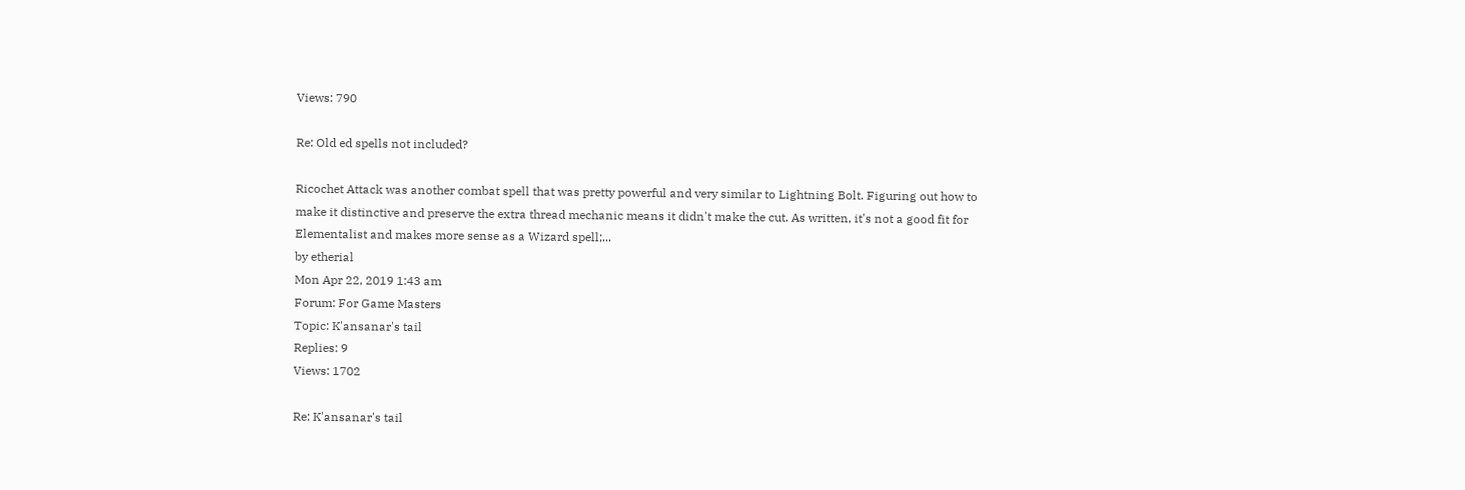Views: 790

Re: Old ed spells not included?

Ricochet Attack was another combat spell that was pretty powerful and very similar to Lightning Bolt. Figuring out how to make it distinctive and preserve the extra thread mechanic means it didn't make the cut. As written, it's not a good fit for Elementalist and makes more sense as a Wizard spell;...
by etherial
Mon Apr 22, 2019 1:43 am
Forum: For Game Masters
Topic: K'ansanar's tail
Replies: 9
Views: 1702

Re: K'ansanar's tail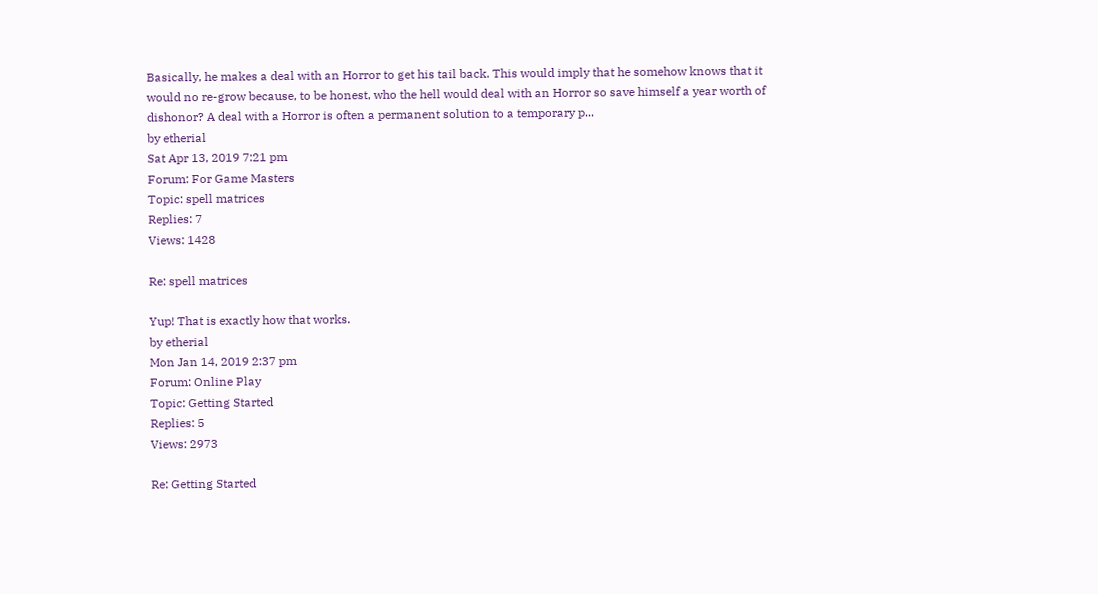Basically, he makes a deal with an Horror to get his tail back. This would imply that he somehow knows that it would no re-grow because, to be honest, who the hell would deal with an Horror so save himself a year worth of dishonor? A deal with a Horror is often a permanent solution to a temporary p...
by etherial
Sat Apr 13, 2019 7:21 pm
Forum: For Game Masters
Topic: spell matrices
Replies: 7
Views: 1428

Re: spell matrices

Yup! That is exactly how that works.
by etherial
Mon Jan 14, 2019 2:37 pm
Forum: Online Play
Topic: Getting Started
Replies: 5
Views: 2973

Re: Getting Started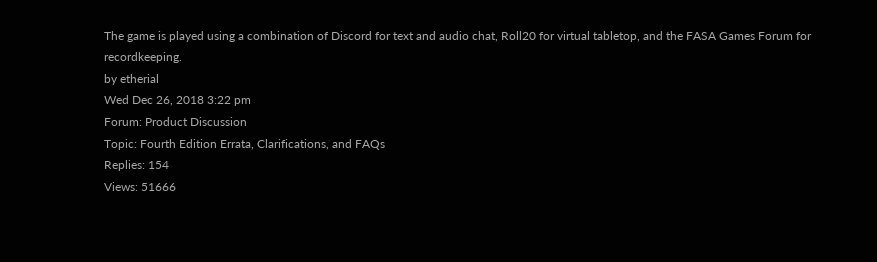The game is played using a combination of Discord for text and audio chat, Roll20 for virtual tabletop, and the FASA Games Forum for recordkeeping.
by etherial
Wed Dec 26, 2018 3:22 pm
Forum: Product Discussion
Topic: Fourth Edition Errata, Clarifications, and FAQs
Replies: 154
Views: 51666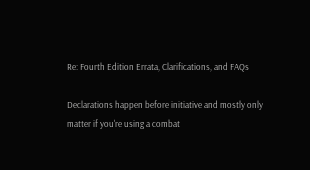Re: Fourth Edition Errata, Clarifications, and FAQs

Declarations happen before initiative and mostly only matter if you're using a combat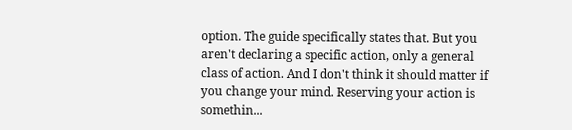option. The guide specifically states that. But you aren't declaring a specific action, only a general class of action. And I don't think it should matter if you change your mind. Reserving your action is somethin...